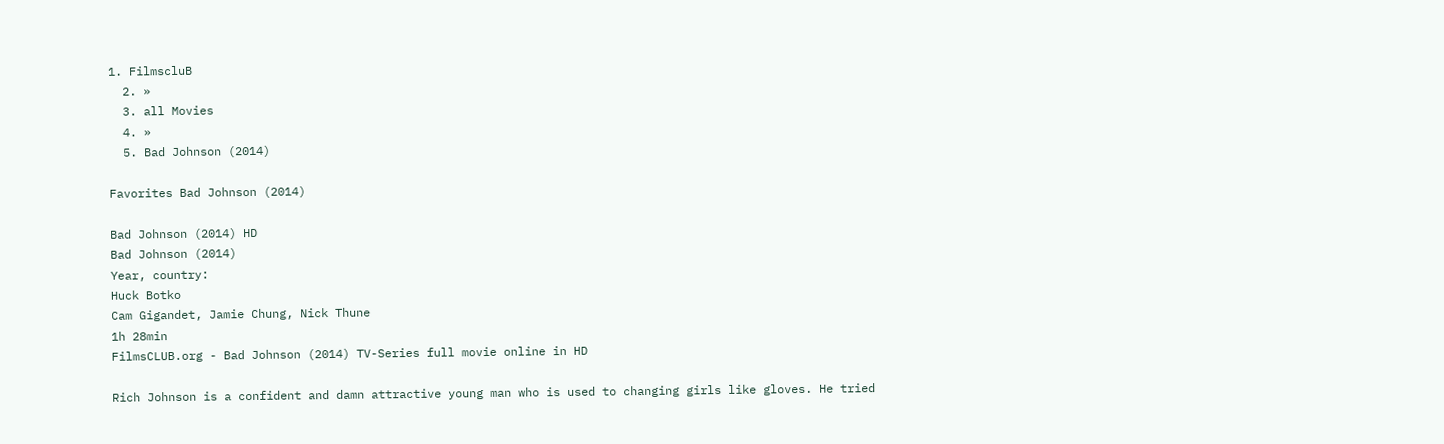1. FilmscluB
  2. »
  3. all Movies
  4. »
  5. Bad Johnson (2014)

Favorites Bad Johnson (2014)

Bad Johnson (2014) HD
Bad Johnson (2014)
Year, country:
Huck Botko
Cam Gigandet, Jamie Chung, Nick Thune
1h 28min
FilmsCLUB.org - Bad Johnson (2014) TV-Series full movie online in HD

Rich Johnson is a confident and damn attractive young man who is used to changing girls like gloves. He tried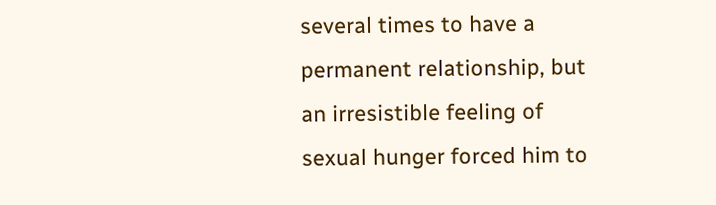several times to have a permanent relationship, but an irresistible feeling of sexual hunger forced him to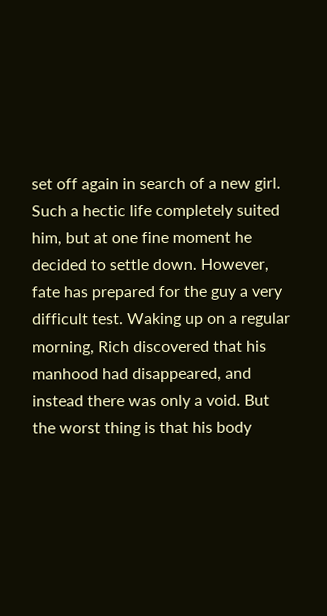set off again in search of a new girl. Such a hectic life completely suited him, but at one fine moment he decided to settle down. However, fate has prepared for the guy a very difficult test. Waking up on a regular morning, Rich discovered that his manhood had disappeared, and instead there was only a void. But the worst thing is that his body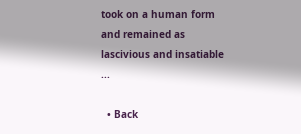took on a human form and remained as lascivious and insatiable ...

  • Back